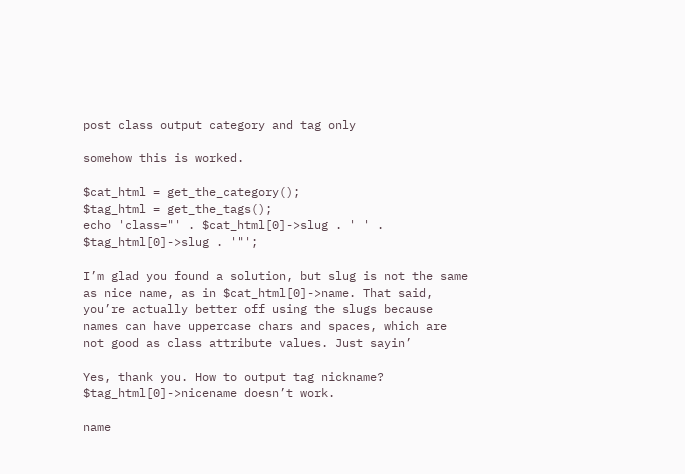post class output category and tag only

somehow this is worked.

$cat_html = get_the_category();
$tag_html = get_the_tags();
echo 'class="' . $cat_html[0]->slug . ' ' . $tag_html[0]->slug . '"';

I’m glad you found a solution, but slug is not the same as nice name, as in $cat_html[0]->name. That said, you’re actually better off using the slugs because names can have uppercase chars and spaces, which are not good as class attribute values. Just sayin’

Yes, thank you. How to output tag nickname? $tag_html[0]->nicename doesn’t work.

name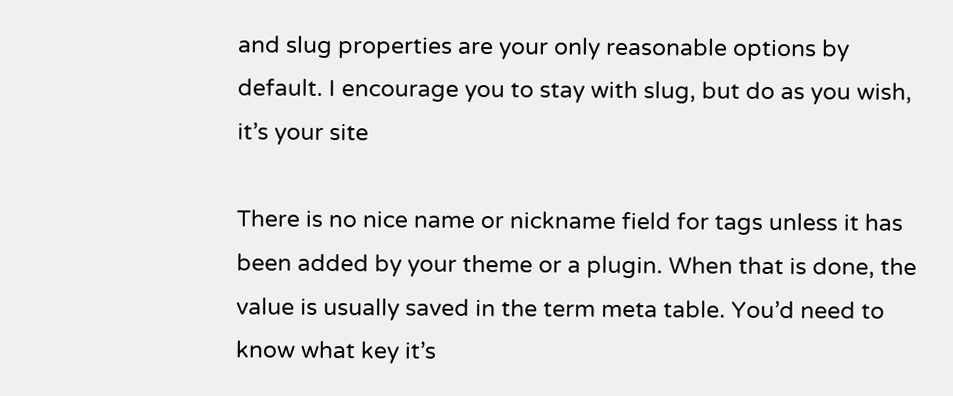and slug properties are your only reasonable options by default. I encourage you to stay with slug, but do as you wish, it’s your site

There is no nice name or nickname field for tags unless it has been added by your theme or a plugin. When that is done, the value is usually saved in the term meta table. You’d need to know what key it’s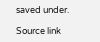saved under.

Source link